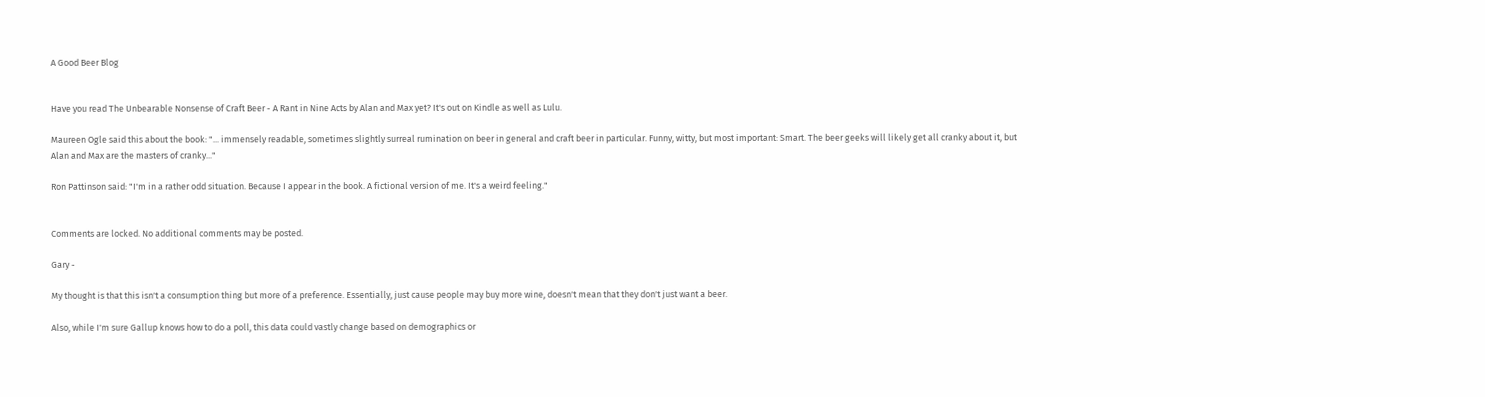A Good Beer Blog


Have you read The Unbearable Nonsense of Craft Beer - A Rant in Nine Acts by Alan and Max yet? It's out on Kindle as well as Lulu.

Maureen Ogle said this about the book: "... immensely readable, sometimes slightly surreal rumination on beer in general and craft beer in particular. Funny, witty, but most important: Smart. The beer geeks will likely get all cranky about it, but Alan and Max are the masters of cranky..."

Ron Pattinson said: "I'm in a rather odd situation. Because I appear in the book. A fictional version of me. It's a weird feeling."


Comments are locked. No additional comments may be posted.

Gary -

My thought is that this isn't a consumption thing but more of a preference. Essentially, just cause people may buy more wine, doesn't mean that they don't just want a beer.

Also, while I'm sure Gallup knows how to do a poll, this data could vastly change based on demographics or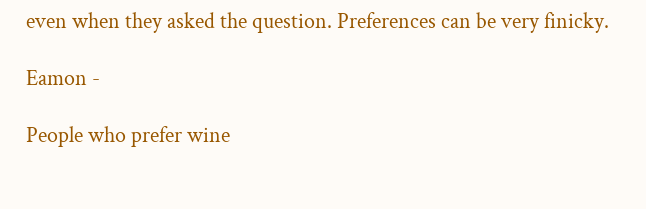even when they asked the question. Preferences can be very finicky.

Eamon -

People who prefer wine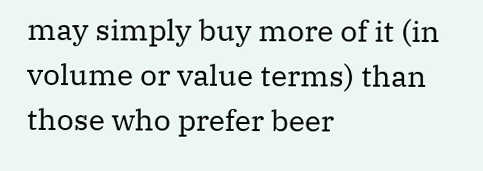may simply buy more of it (in volume or value terms) than those who prefer beer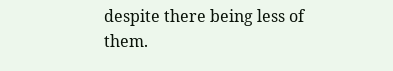despite there being less of them.